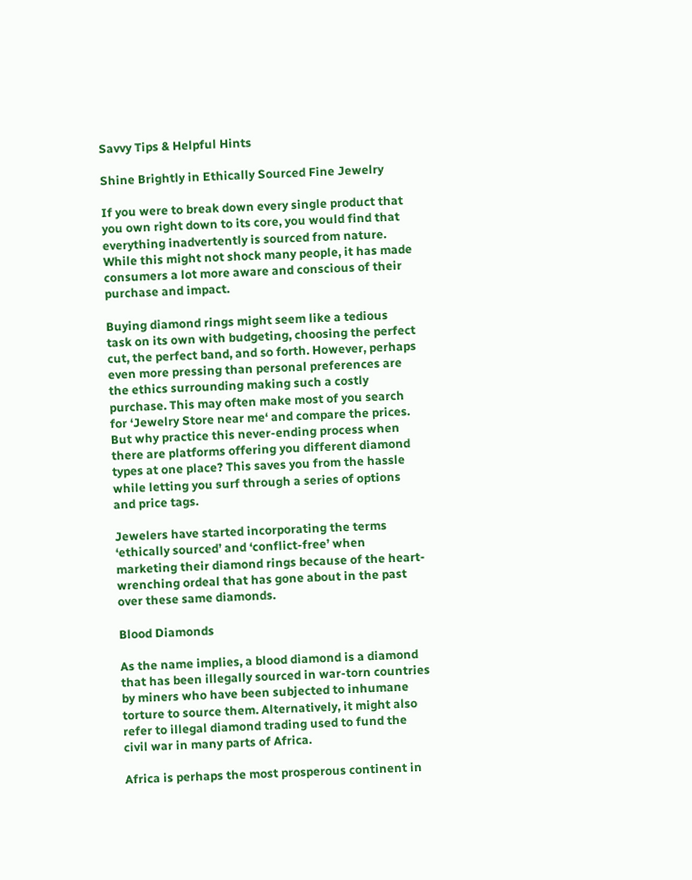Savvy Tips & Helpful Hints

Shine Brightly in Ethically Sourced Fine Jewelry

If you were to break down every single product that you own right down to its core, you would find that everything inadvertently is sourced from nature. While this might not shock many people, it has made consumers a lot more aware and conscious of their purchase and impact.

Buying diamond rings might seem like a tedious task on its own with budgeting, choosing the perfect cut, the perfect band, and so forth. However, perhaps even more pressing than personal preferences are the ethics surrounding making such a costly purchase. This may often make most of you search for ‘Jewelry Store near me‘ and compare the prices. But why practice this never-ending process when there are platforms offering you different diamond types at one place? This saves you from the hassle while letting you surf through a series of options and price tags.

Jewelers have started incorporating the terms ‘ethically sourced’ and ‘conflict-free’ when marketing their diamond rings because of the heart-wrenching ordeal that has gone about in the past over these same diamonds.

Blood Diamonds

As the name implies, a blood diamond is a diamond that has been illegally sourced in war-torn countries by miners who have been subjected to inhumane torture to source them. Alternatively, it might also refer to illegal diamond trading used to fund the civil war in many parts of Africa.

Africa is perhaps the most prosperous continent in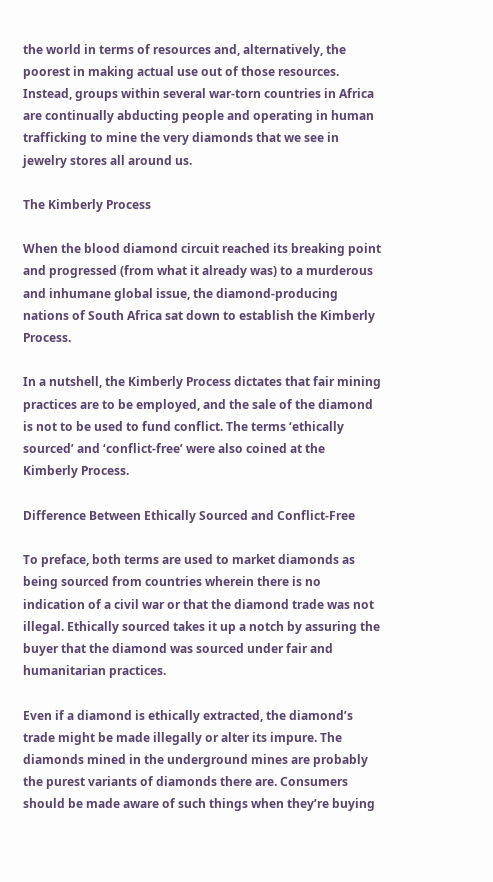the world in terms of resources and, alternatively, the poorest in making actual use out of those resources. Instead, groups within several war-torn countries in Africa are continually abducting people and operating in human trafficking to mine the very diamonds that we see in jewelry stores all around us.

The Kimberly Process

When the blood diamond circuit reached its breaking point and progressed (from what it already was) to a murderous and inhumane global issue, the diamond-producing nations of South Africa sat down to establish the Kimberly Process.

In a nutshell, the Kimberly Process dictates that fair mining practices are to be employed, and the sale of the diamond is not to be used to fund conflict. The terms ‘ethically sourced’ and ‘conflict-free’ were also coined at the Kimberly Process.

Difference Between Ethically Sourced and Conflict-Free

To preface, both terms are used to market diamonds as being sourced from countries wherein there is no indication of a civil war or that the diamond trade was not illegal. Ethically sourced takes it up a notch by assuring the buyer that the diamond was sourced under fair and humanitarian practices.

Even if a diamond is ethically extracted, the diamond’s trade might be made illegally or alter its impure. The diamonds mined in the underground mines are probably the purest variants of diamonds there are. Consumers should be made aware of such things when they’re buying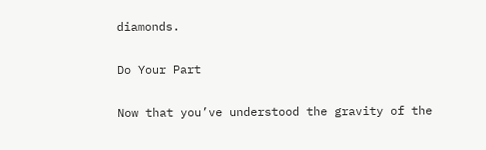diamonds.

Do Your Part

Now that you’ve understood the gravity of the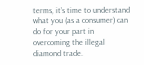terms, it’s time to understand what you (as a consumer) can do for your part in overcoming the illegal diamond trade.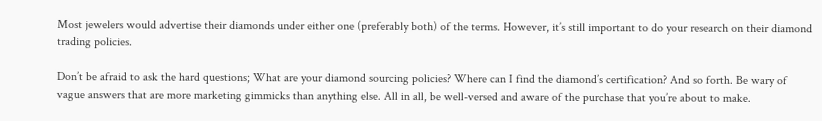Most jewelers would advertise their diamonds under either one (preferably both) of the terms. However, it’s still important to do your research on their diamond trading policies.

Don’t be afraid to ask the hard questions; What are your diamond sourcing policies? Where can I find the diamond’s certification? And so forth. Be wary of vague answers that are more marketing gimmicks than anything else. All in all, be well-versed and aware of the purchase that you’re about to make.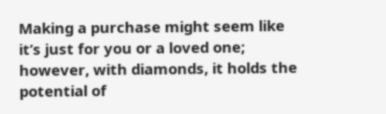Making a purchase might seem like it’s just for you or a loved one; however, with diamonds, it holds the potential of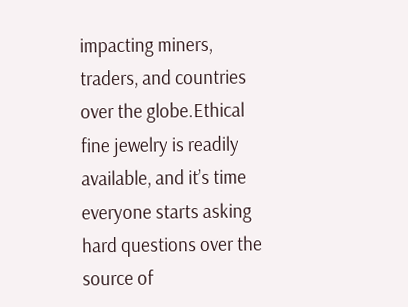impacting miners, traders, and countries over the globe.Ethical fine jewelry is readily available, and it’s time everyone starts asking hard questions over the source of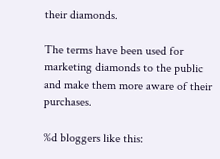their diamonds.

The terms have been used for marketing diamonds to the public and make them more aware of their purchases.

%d bloggers like this: